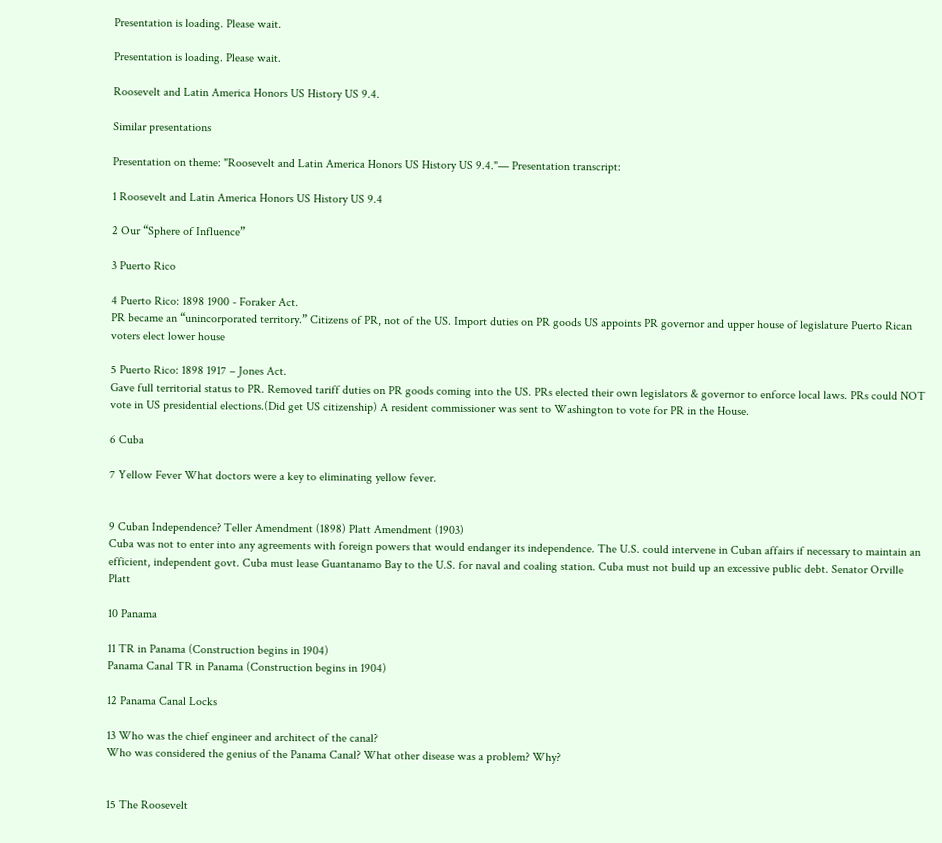Presentation is loading. Please wait.

Presentation is loading. Please wait.

Roosevelt and Latin America Honors US History US 9.4.

Similar presentations

Presentation on theme: "Roosevelt and Latin America Honors US History US 9.4."— Presentation transcript:

1 Roosevelt and Latin America Honors US History US 9.4

2 Our “Sphere of Influence”

3 Puerto Rico

4 Puerto Rico: 1898 1900 - Foraker Act.
PR became an “unincorporated territory.” Citizens of PR, not of the US. Import duties on PR goods US appoints PR governor and upper house of legislature Puerto Rican voters elect lower house

5 Puerto Rico: 1898 1917 – Jones Act.
Gave full territorial status to PR. Removed tariff duties on PR goods coming into the US. PRs elected their own legislators & governor to enforce local laws. PRs could NOT vote in US presidential elections.(Did get US citizenship) A resident commissioner was sent to Washington to vote for PR in the House.

6 Cuba

7 Yellow Fever What doctors were a key to eliminating yellow fever.


9 Cuban Independence? Teller Amendment (1898) Platt Amendment (1903)
Cuba was not to enter into any agreements with foreign powers that would endanger its independence. The U.S. could intervene in Cuban affairs if necessary to maintain an efficient, independent govt. Cuba must lease Guantanamo Bay to the U.S. for naval and coaling station. Cuba must not build up an excessive public debt. Senator Orville Platt

10 Panama

11 TR in Panama (Construction begins in 1904)
Panama Canal TR in Panama (Construction begins in 1904)

12 Panama Canal Locks

13 Who was the chief engineer and architect of the canal?
Who was considered the genius of the Panama Canal? What other disease was a problem? Why?


15 The Roosevelt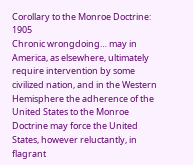Corollary to the Monroe Doctrine: 1905
Chronic wrongdoing… may in America, as elsewhere, ultimately require intervention by some civilized nation, and in the Western Hemisphere the adherence of the United States to the Monroe Doctrine may force the United States, however reluctantly, in flagrant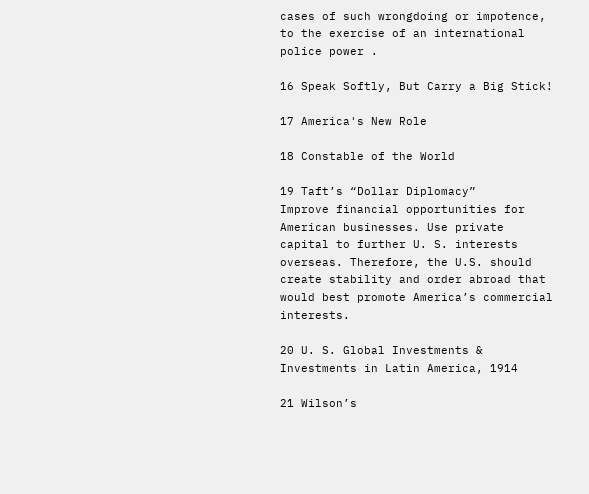cases of such wrongdoing or impotence, to the exercise of an international police power .

16 Speak Softly, But Carry a Big Stick!

17 America's New Role

18 Constable of the World

19 Taft’s “Dollar Diplomacy”
Improve financial opportunities for American businesses. Use private capital to further U. S. interests overseas. Therefore, the U.S. should create stability and order abroad that would best promote America’s commercial interests.

20 U. S. Global Investments & Investments in Latin America, 1914

21 Wilson’s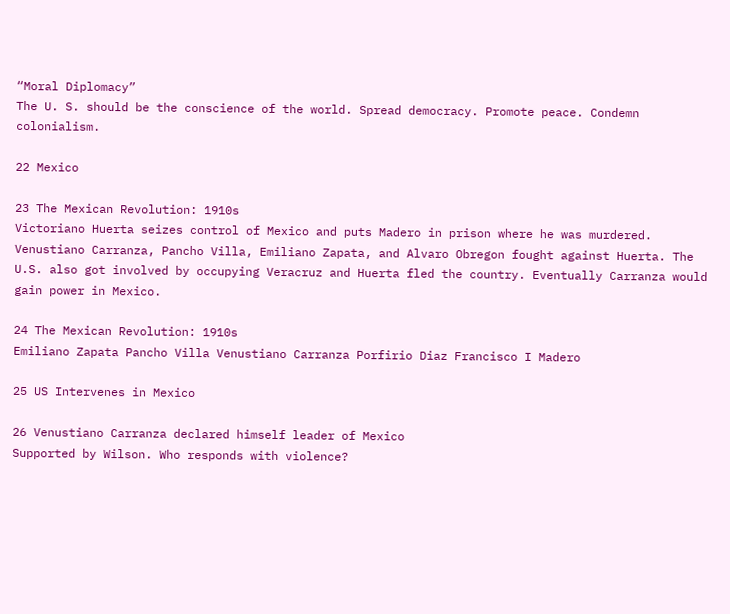“Moral Diplomacy”
The U. S. should be the conscience of the world. Spread democracy. Promote peace. Condemn colonialism.

22 Mexico

23 The Mexican Revolution: 1910s
Victoriano Huerta seizes control of Mexico and puts Madero in prison where he was murdered. Venustiano Carranza, Pancho Villa, Emiliano Zapata, and Alvaro Obregon fought against Huerta. The U.S. also got involved by occupying Veracruz and Huerta fled the country. Eventually Carranza would gain power in Mexico.

24 The Mexican Revolution: 1910s
Emiliano Zapata Pancho Villa Venustiano Carranza Porfirio Diaz Francisco I Madero

25 US Intervenes in Mexico

26 Venustiano Carranza declared himself leader of Mexico
Supported by Wilson. Who responds with violence?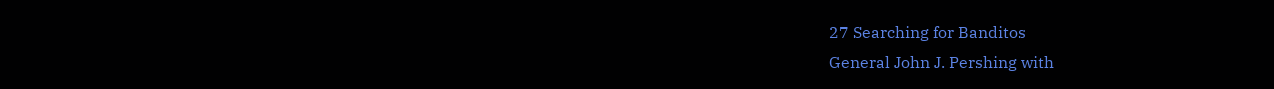27 Searching for Banditos
General John J. Pershing with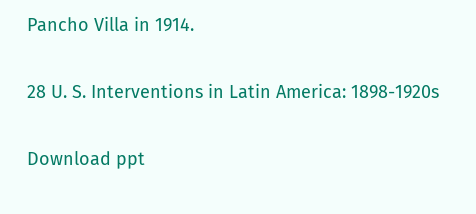Pancho Villa in 1914.

28 U. S. Interventions in Latin America: 1898-1920s

Download ppt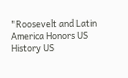"Roosevelt and Latin America Honors US History US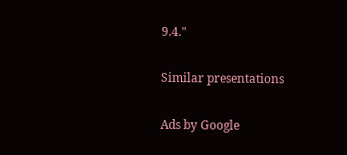9.4."

Similar presentations

Ads by Google